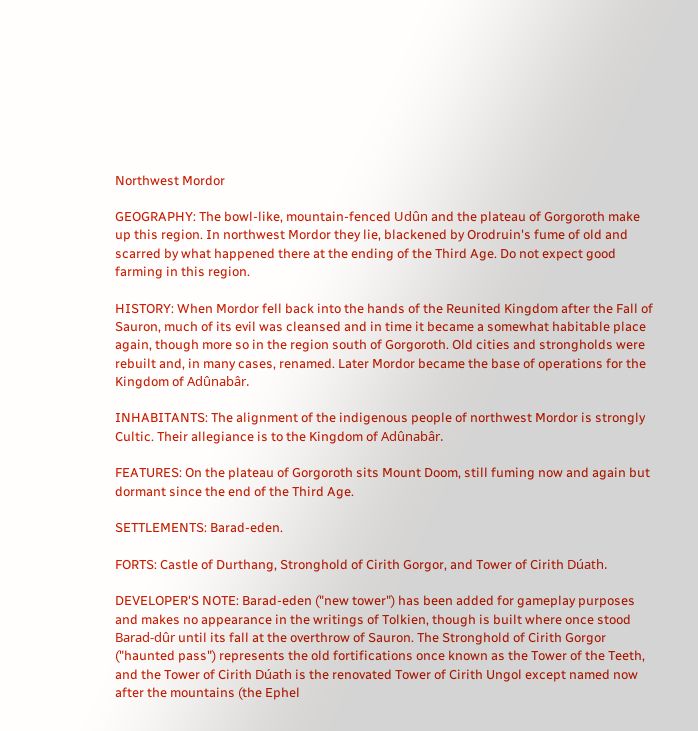Northwest Mordor

GEOGRAPHY: The bowl-like, mountain-fenced Udûn and the plateau of Gorgoroth make up this region. In northwest Mordor they lie, blackened by Orodruin's fume of old and scarred by what happened there at the ending of the Third Age. Do not expect good farming in this region.

HISTORY: When Mordor fell back into the hands of the Reunited Kingdom after the Fall of Sauron, much of its evil was cleansed and in time it became a somewhat habitable place again, though more so in the region south of Gorgoroth. Old cities and strongholds were rebuilt and, in many cases, renamed. Later Mordor became the base of operations for the Kingdom of Adûnabâr.

INHABITANTS: The alignment of the indigenous people of northwest Mordor is strongly Cultic. Their allegiance is to the Kingdom of Adûnabâr.

FEATURES: On the plateau of Gorgoroth sits Mount Doom, still fuming now and again but dormant since the end of the Third Age.

SETTLEMENTS: Barad-eden.

FORTS: Castle of Durthang, Stronghold of Cirith Gorgor, and Tower of Cirith Dúath.

DEVELOPER'S NOTE: Barad-eden ("new tower") has been added for gameplay purposes and makes no appearance in the writings of Tolkien, though is built where once stood Barad-dûr until its fall at the overthrow of Sauron. The Stronghold of Cirith Gorgor ("haunted pass") represents the old fortifications once known as the Tower of the Teeth, and the Tower of Cirith Dúath is the renovated Tower of Cirith Ungol except named now after the mountains (the Ephel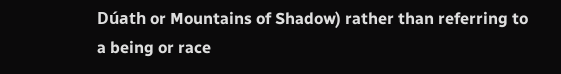Dúath or Mountains of Shadow) rather than referring to a being or race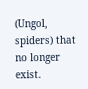(Ungol, spiders) that no longer exist.